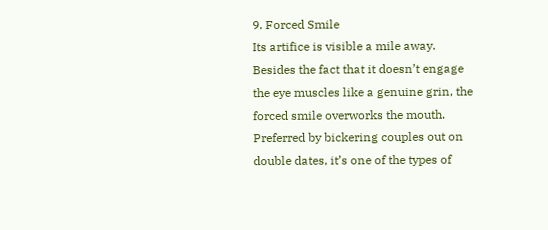9. Forced Smile
Its artifice is visible a mile away. Besides the fact that it doesn’t engage the eye muscles like a genuine grin, the forced smile overworks the mouth. Preferred by bickering couples out on double dates, it’s one of the types of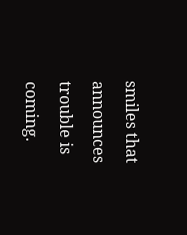smiles that announces trouble is coming.